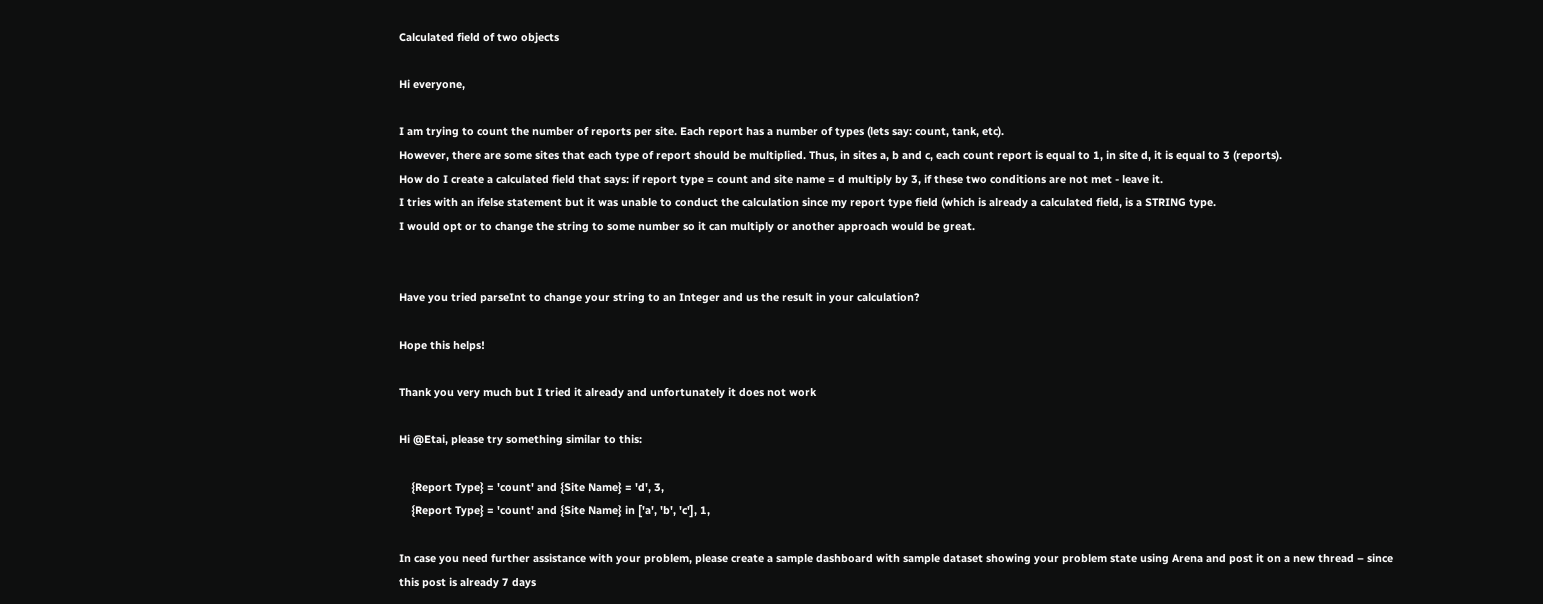Calculated field of two objects

Hi everyone,

I am trying to count the number of reports per site. Each report has a number of types (lets say: count, tank, etc).
However, there are some sites that each type of report should be multiplied. Thus, in sites a, b and c, each count report is equal to 1, in site d, it is equal to 3 (reports).
How do I create a calculated field that says: if report type = count and site name = d multiply by 3, if these two conditions are not met - leave it.
I tries with an ifelse statement but it was unable to conduct the calculation since my report type field (which is already a calculated field, is a STRING type.
I would opt or to change the string to some number so it can multiply or another approach would be great.


Have you tried parseInt to change your string to an Integer and us the result in your calculation?

Hope this helps!

Thank you very much but I tried it already and unfortunately it does not work

Hi @Etai, please try something similar to this:

    {Report Type} = 'count' and {Site Name} = 'd', 3,
    {Report Type} = 'count' and {Site Name} in ['a', 'b', 'c'], 1,

In case you need further assistance with your problem, please create a sample dashboard with sample dataset showing your problem state using Arena and post it on a new thread – since this post is already 7 days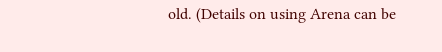old. (Details on using Arena can be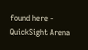found here - QuickSight Arena